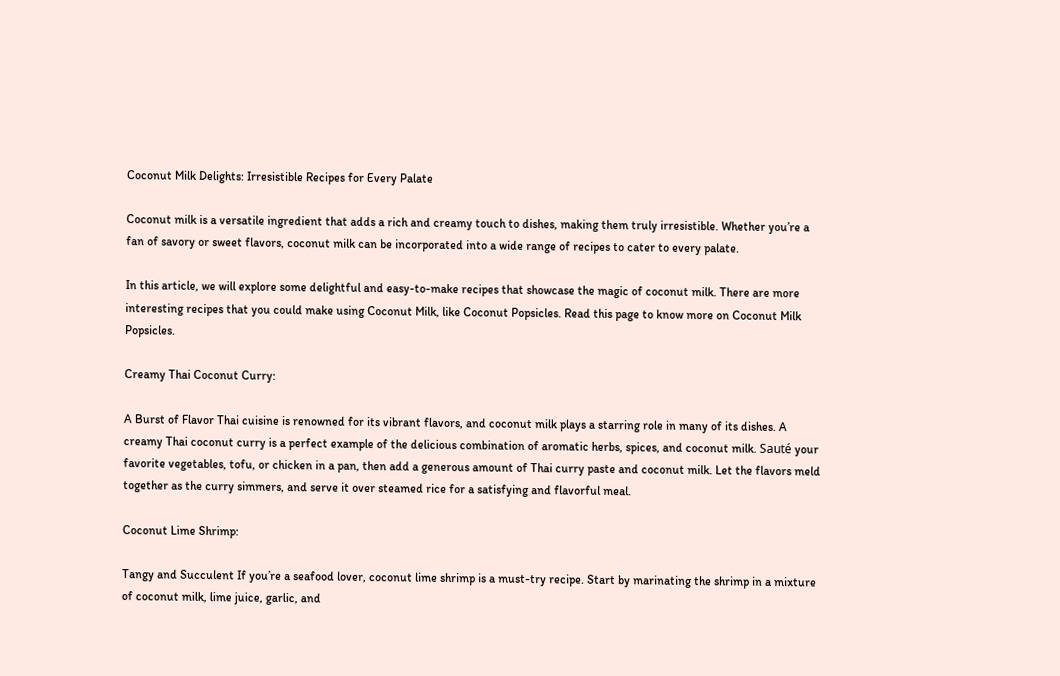Coconut Milk Delights: Irresistible Recipes for Every Palate

Coconut milk is a versatile ingredient that adds a rich and creamy touch to dishes, making them truly irresistible. Whether you’re a fan of savory or sweet flavors, coconut milk can be incorporated into a wide range of recipes to cater to every palate.

In this article, we will explore some delightful and easy-to-make recipes that showcase the magic of coconut milk. There are more interesting recipes that you could make using Coconut Milk, like Coconut Popsicles. Read this page to know more on Coconut Milk Popsicles.

Creamy Thai Coconut Curry:

A Burst of Flavor Thai cuisine is renowned for its vibrant flavors, and coconut milk plays a starring role in many of its dishes. A creamy Thai coconut curry is a perfect example of the delicious combination of aromatic herbs, spices, and coconut milk. Sauté your favorite vegetables, tofu, or chicken in a pan, then add a generous amount of Thai curry paste and coconut milk. Let the flavors meld together as the curry simmers, and serve it over steamed rice for a satisfying and flavorful meal.

Coconut Lime Shrimp:

Tangy and Succulent If you’re a seafood lover, coconut lime shrimp is a must-try recipe. Start by marinating the shrimp in a mixture of coconut milk, lime juice, garlic, and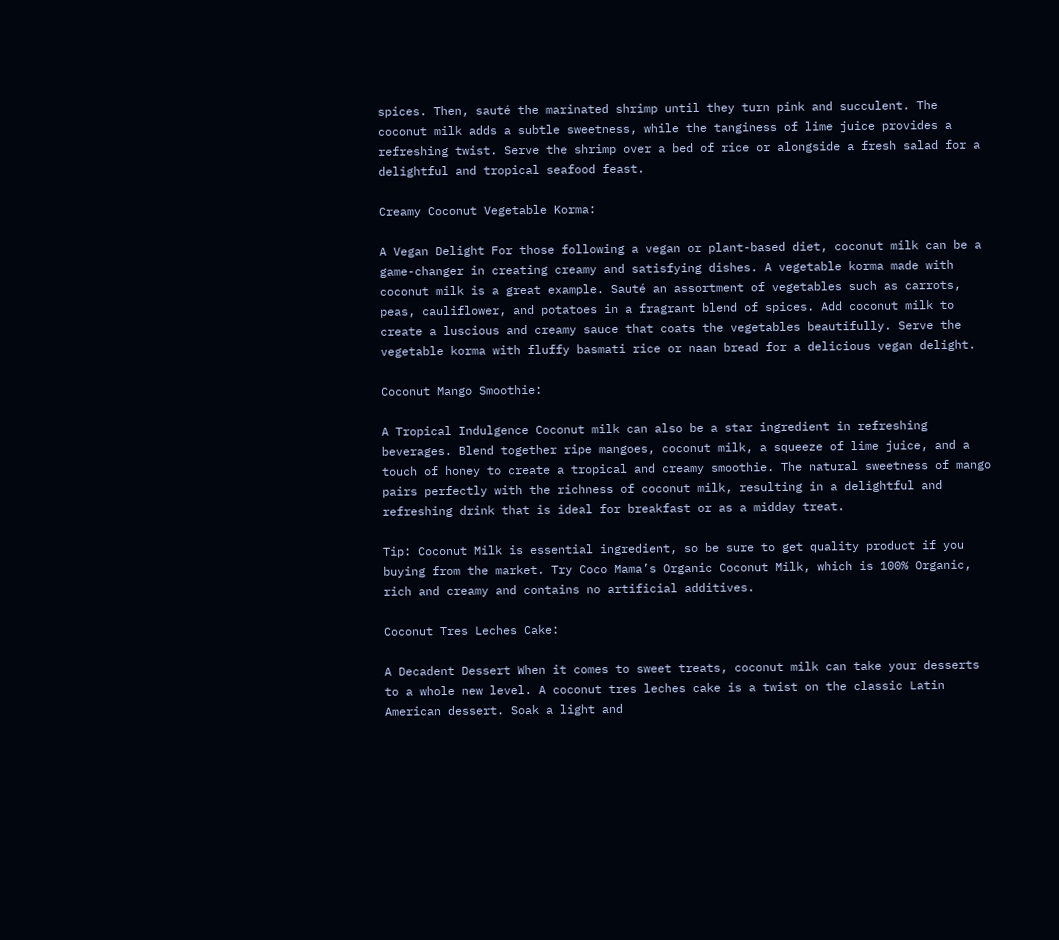spices. Then, sauté the marinated shrimp until they turn pink and succulent. The coconut milk adds a subtle sweetness, while the tanginess of lime juice provides a refreshing twist. Serve the shrimp over a bed of rice or alongside a fresh salad for a delightful and tropical seafood feast.

Creamy Coconut Vegetable Korma:

A Vegan Delight For those following a vegan or plant-based diet, coconut milk can be a game-changer in creating creamy and satisfying dishes. A vegetable korma made with coconut milk is a great example. Sauté an assortment of vegetables such as carrots, peas, cauliflower, and potatoes in a fragrant blend of spices. Add coconut milk to create a luscious and creamy sauce that coats the vegetables beautifully. Serve the vegetable korma with fluffy basmati rice or naan bread for a delicious vegan delight.

Coconut Mango Smoothie:

A Tropical Indulgence Coconut milk can also be a star ingredient in refreshing beverages. Blend together ripe mangoes, coconut milk, a squeeze of lime juice, and a touch of honey to create a tropical and creamy smoothie. The natural sweetness of mango pairs perfectly with the richness of coconut milk, resulting in a delightful and refreshing drink that is ideal for breakfast or as a midday treat.

Tip: Coconut Milk is essential ingredient, so be sure to get quality product if you buying from the market. Try Coco Mama’s Organic Coconut Milk, which is 100% Organic, rich and creamy and contains no artificial additives.

Coconut Tres Leches Cake:

A Decadent Dessert When it comes to sweet treats, coconut milk can take your desserts to a whole new level. A coconut tres leches cake is a twist on the classic Latin American dessert. Soak a light and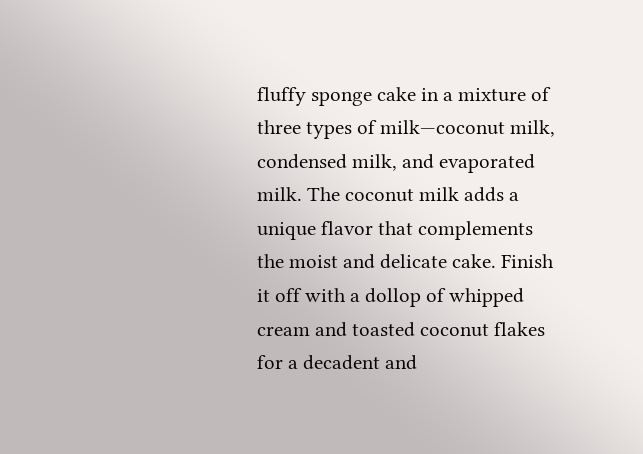fluffy sponge cake in a mixture of three types of milk—coconut milk, condensed milk, and evaporated milk. The coconut milk adds a unique flavor that complements the moist and delicate cake. Finish it off with a dollop of whipped cream and toasted coconut flakes for a decadent and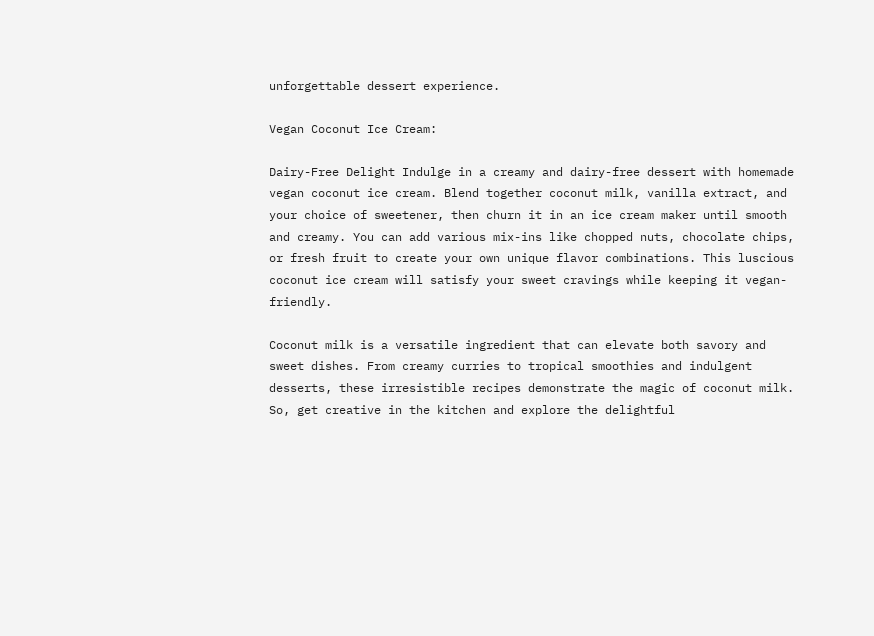unforgettable dessert experience.

Vegan Coconut Ice Cream:

Dairy-Free Delight Indulge in a creamy and dairy-free dessert with homemade vegan coconut ice cream. Blend together coconut milk, vanilla extract, and your choice of sweetener, then churn it in an ice cream maker until smooth and creamy. You can add various mix-ins like chopped nuts, chocolate chips, or fresh fruit to create your own unique flavor combinations. This luscious coconut ice cream will satisfy your sweet cravings while keeping it vegan-friendly.

Coconut milk is a versatile ingredient that can elevate both savory and sweet dishes. From creamy curries to tropical smoothies and indulgent desserts, these irresistible recipes demonstrate the magic of coconut milk. So, get creative in the kitchen and explore the delightful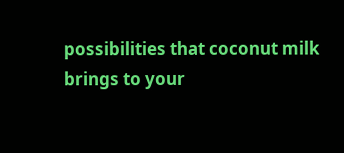possibilities that coconut milk brings to your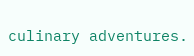culinary adventures.